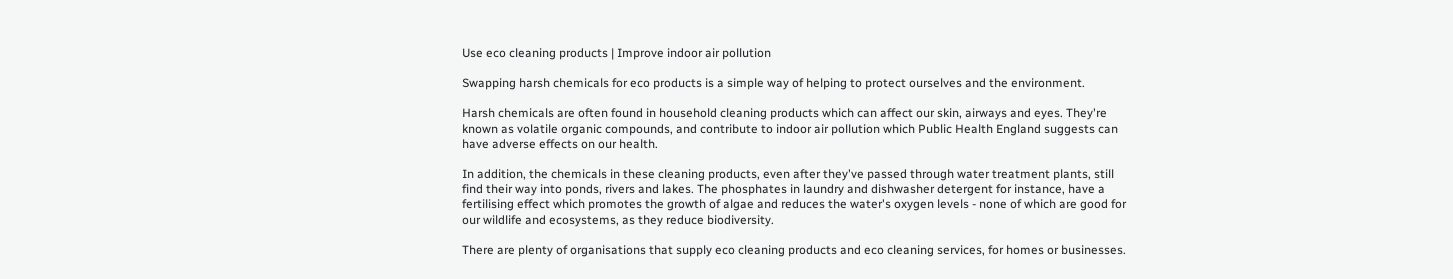Use eco cleaning products | Improve indoor air pollution

Swapping harsh chemicals for eco products is a simple way of helping to protect ourselves and the environment.

Harsh chemicals are often found in household cleaning products which can affect our skin, airways and eyes. They're known as volatile organic compounds, and contribute to indoor air pollution which Public Health England suggests can have adverse effects on our health.

In addition, the chemicals in these cleaning products, even after they've passed through water treatment plants, still find their way into ponds, rivers and lakes. The phosphates in laundry and dishwasher detergent for instance, have a fertilising effect which promotes the growth of algae and reduces the water's oxygen levels - none of which are good for our wildlife and ecosystems, as they reduce biodiversity.

There are plenty of organisations that supply eco cleaning products and eco cleaning services, for homes or businesses.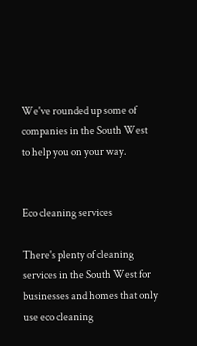We've rounded up some of companies in the South West to help you on your way.


Eco cleaning services

There's plenty of cleaning services in the South West for businesses and homes that only use eco cleaning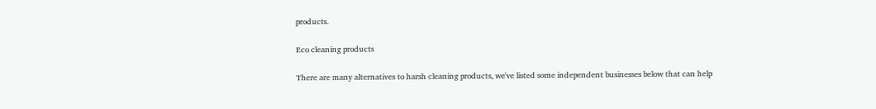products.

Eco cleaning products

There are many alternatives to harsh cleaning products, we've listed some independent businesses below that can help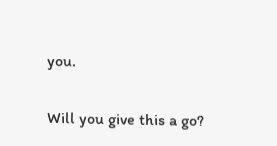you.

Will you give this a go?